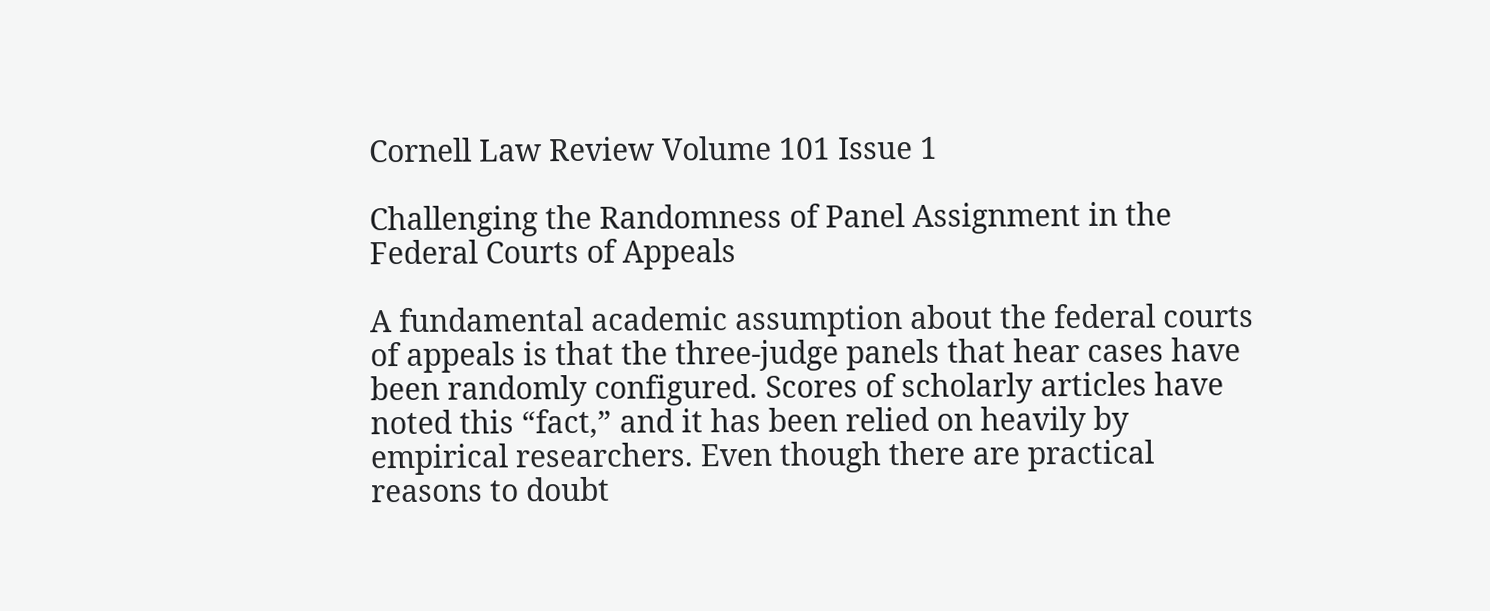Cornell Law Review Volume 101 Issue 1

Challenging the Randomness of Panel Assignment in the Federal Courts of Appeals

A fundamental academic assumption about the federal courts of appeals is that the three-judge panels that hear cases have been randomly configured. Scores of scholarly articles have noted this “fact,” and it has been relied on heavily by empirical researchers. Even though there are practical reasons to doubt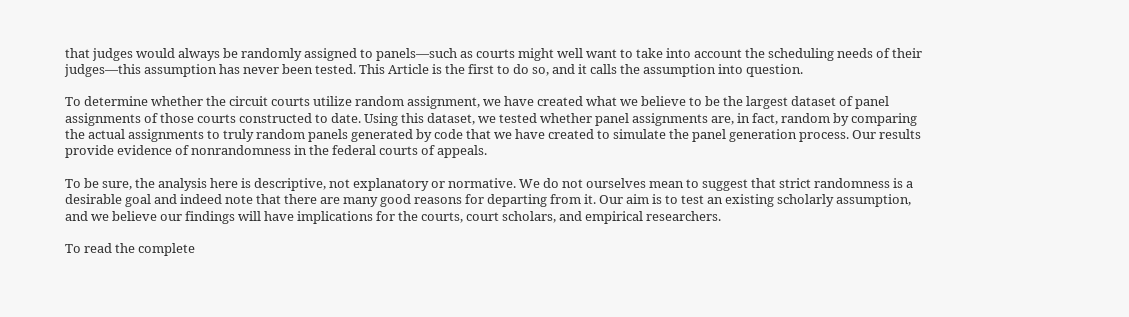that judges would always be randomly assigned to panels—such as courts might well want to take into account the scheduling needs of their judges—this assumption has never been tested. This Article is the first to do so, and it calls the assumption into question.

To determine whether the circuit courts utilize random assignment, we have created what we believe to be the largest dataset of panel assignments of those courts constructed to date. Using this dataset, we tested whether panel assignments are, in fact, random by comparing the actual assignments to truly random panels generated by code that we have created to simulate the panel generation process. Our results provide evidence of nonrandomness in the federal courts of appeals.

To be sure, the analysis here is descriptive, not explanatory or normative. We do not ourselves mean to suggest that strict randomness is a desirable goal and indeed note that there are many good reasons for departing from it. Our aim is to test an existing scholarly assumption, and we believe our findings will have implications for the courts, court scholars, and empirical researchers.

To read the complete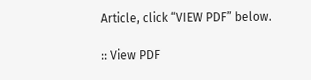Article, click “VIEW PDF” below.

:: View PDF